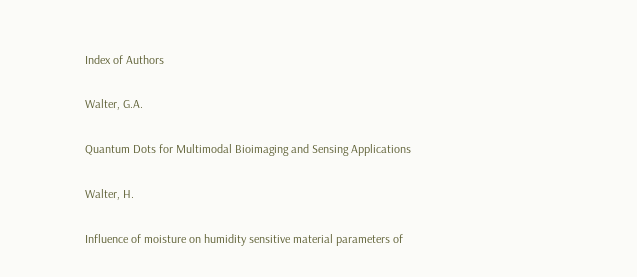Index of Authors

Walter, G.A.

Quantum Dots for Multimodal Bioimaging and Sensing Applications

Walter, H.

Influence of moisture on humidity sensitive material parameters of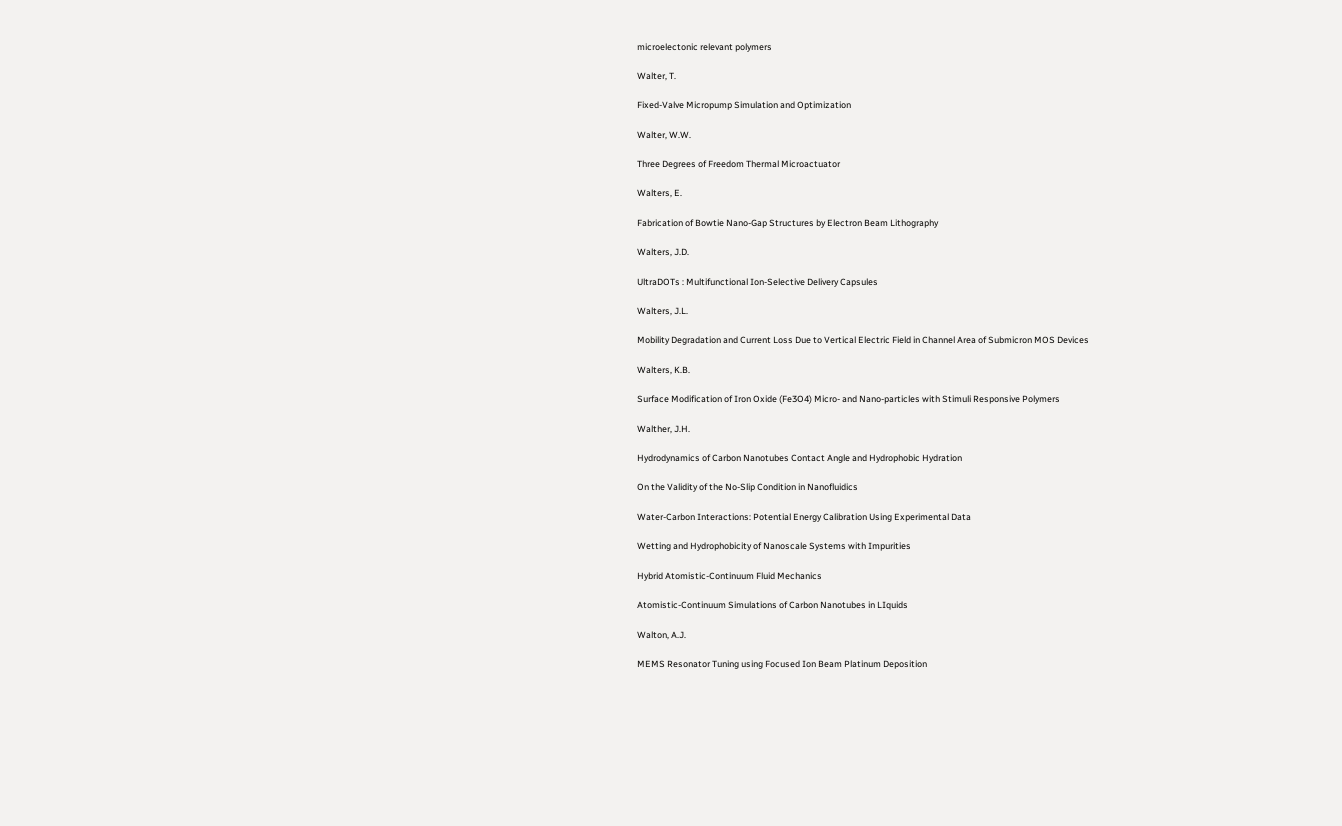microelectonic relevant polymers

Walter, T.

Fixed-Valve Micropump Simulation and Optimization

Walter, W.W.

Three Degrees of Freedom Thermal Microactuator

Walters, E.

Fabrication of Bowtie Nano-Gap Structures by Electron Beam Lithography

Walters, J.D.

UltraDOTs : Multifunctional Ion-Selective Delivery Capsules

Walters, J.L.

Mobility Degradation and Current Loss Due to Vertical Electric Field in Channel Area of Submicron MOS Devices

Walters, K.B.

Surface Modification of Iron Oxide (Fe3O4) Micro- and Nano-particles with Stimuli Responsive Polymers

Walther, J.H.

Hydrodynamics of Carbon Nanotubes Contact Angle and Hydrophobic Hydration

On the Validity of the No-Slip Condition in Nanofluidics

Water-Carbon Interactions: Potential Energy Calibration Using Experimental Data

Wetting and Hydrophobicity of Nanoscale Systems with Impurities

Hybrid Atomistic-Continuum Fluid Mechanics

Atomistic-Continuum Simulations of Carbon Nanotubes in LIquids

Walton, A.J.

MEMS Resonator Tuning using Focused Ion Beam Platinum Deposition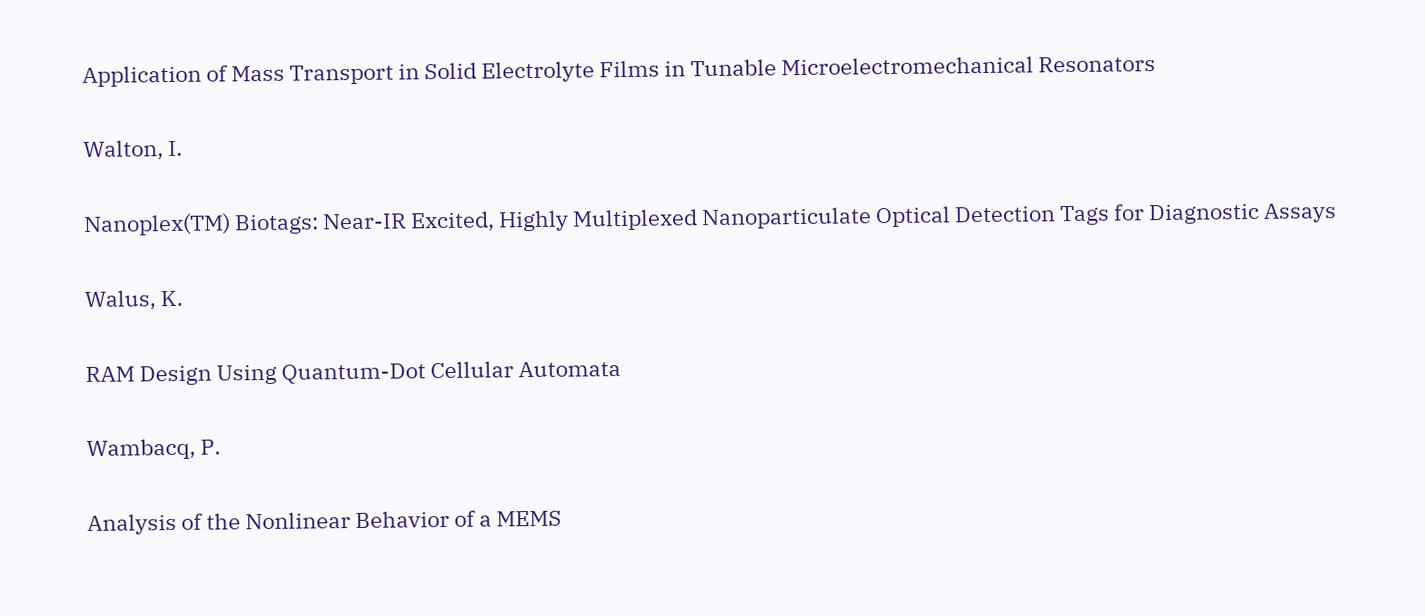Application of Mass Transport in Solid Electrolyte Films in Tunable Microelectromechanical Resonators

Walton, I.

Nanoplex(TM) Biotags: Near-IR Excited, Highly Multiplexed Nanoparticulate Optical Detection Tags for Diagnostic Assays

Walus, K.

RAM Design Using Quantum-Dot Cellular Automata

Wambacq, P.

Analysis of the Nonlinear Behavior of a MEMS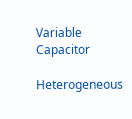Variable Capacitor

Heterogeneous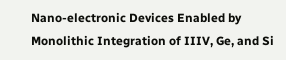Nano-electronic Devices Enabled by Monolithic Integration of IIIV, Ge, and Si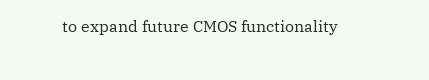to expand future CMOS functionality